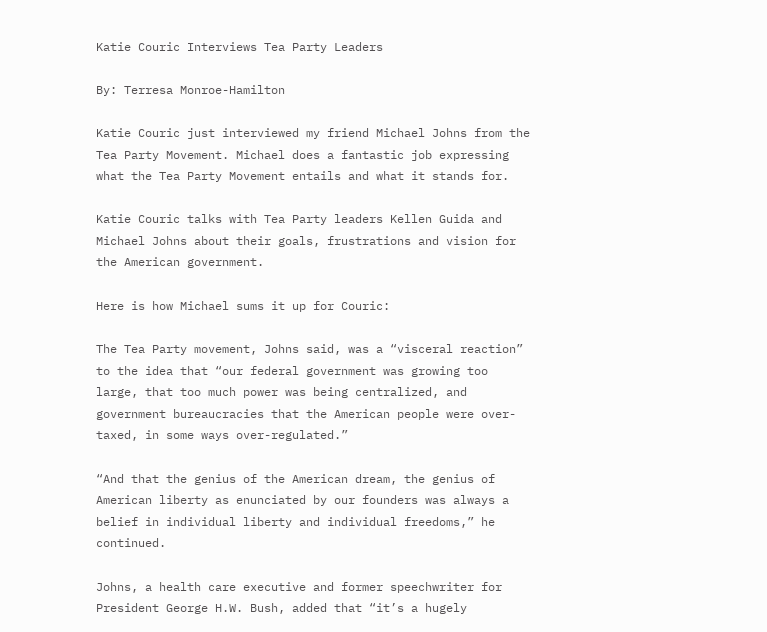Katie Couric Interviews Tea Party Leaders

By: Terresa Monroe-Hamilton

Katie Couric just interviewed my friend Michael Johns from the Tea Party Movement. Michael does a fantastic job expressing what the Tea Party Movement entails and what it stands for.

Katie Couric talks with Tea Party leaders Kellen Guida and Michael Johns about their goals, frustrations and vision for the American government.

Here is how Michael sums it up for Couric:

The Tea Party movement, Johns said, was a “visceral reaction” to the idea that “our federal government was growing too large, that too much power was being centralized, and government bureaucracies that the American people were over-taxed, in some ways over-regulated.”

“And that the genius of the American dream, the genius of American liberty as enunciated by our founders was always a belief in individual liberty and individual freedoms,” he continued.

Johns, a health care executive and former speechwriter for President George H.W. Bush, added that “it’s a hugely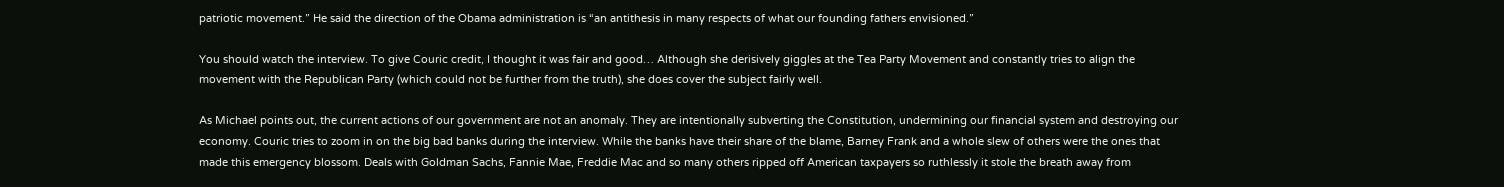patriotic movement.” He said the direction of the Obama administration is “an antithesis in many respects of what our founding fathers envisioned.”

You should watch the interview. To give Couric credit, I thought it was fair and good… Although she derisively giggles at the Tea Party Movement and constantly tries to align the movement with the Republican Party (which could not be further from the truth), she does cover the subject fairly well.

As Michael points out, the current actions of our government are not an anomaly. They are intentionally subverting the Constitution, undermining our financial system and destroying our economy. Couric tries to zoom in on the big bad banks during the interview. While the banks have their share of the blame, Barney Frank and a whole slew of others were the ones that made this emergency blossom. Deals with Goldman Sachs, Fannie Mae, Freddie Mac and so many others ripped off American taxpayers so ruthlessly it stole the breath away from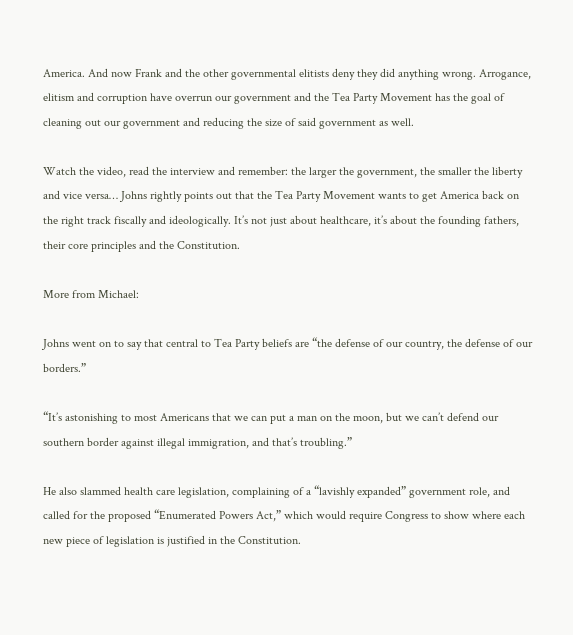America. And now Frank and the other governmental elitists deny they did anything wrong. Arrogance, elitism and corruption have overrun our government and the Tea Party Movement has the goal of cleaning out our government and reducing the size of said government as well.

Watch the video, read the interview and remember: the larger the government, the smaller the liberty and vice versa… Johns rightly points out that the Tea Party Movement wants to get America back on the right track fiscally and ideologically. It’s not just about healthcare, it’s about the founding fathers, their core principles and the Constitution.

More from Michael:

Johns went on to say that central to Tea Party beliefs are “the defense of our country, the defense of our borders.”

“It’s astonishing to most Americans that we can put a man on the moon, but we can’t defend our southern border against illegal immigration, and that’s troubling.”

He also slammed health care legislation, complaining of a “lavishly expanded” government role, and called for the proposed “Enumerated Powers Act,” which would require Congress to show where each new piece of legislation is justified in the Constitution.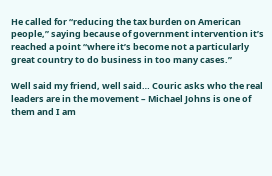He called for “reducing the tax burden on American people,” saying because of government intervention it’s reached a point “where it’s become not a particularly great country to do business in too many cases.”

Well said my friend, well said… Couric asks who the real leaders are in the movement – Michael Johns is one of them and I am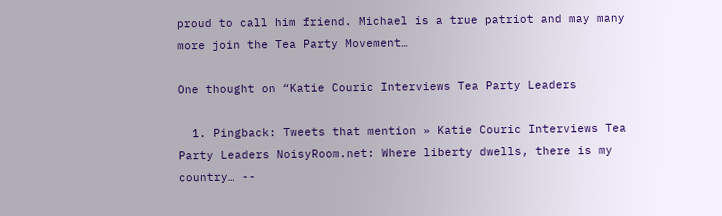proud to call him friend. Michael is a true patriot and may many more join the Tea Party Movement…

One thought on “Katie Couric Interviews Tea Party Leaders

  1. Pingback: Tweets that mention » Katie Couric Interviews Tea Party Leaders NoisyRoom.net: Where liberty dwells, there is my country… --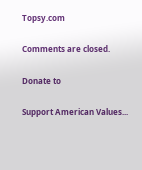Topsy.com

Comments are closed.

Donate to

Support American Values...